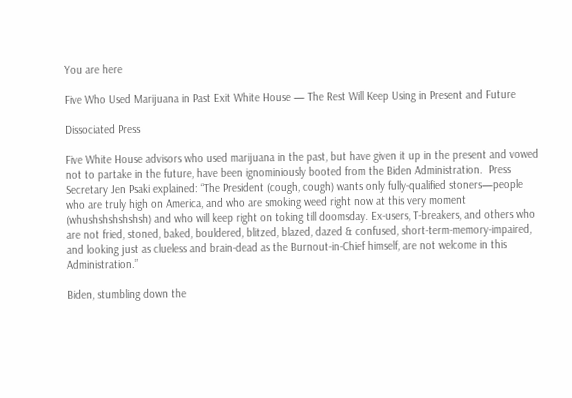You are here

Five Who Used Marijuana in Past Exit White House — The Rest Will Keep Using in Present and Future

Dissociated Press

Five White House advisors who used marijuana in the past, but have given it up in the present and vowed not to partake in the future, have been ignominiously booted from the Biden Administration.  Press Secretary Jen Psaki explained: “The President (cough, cough) wants only fully-qualified stoners—people who are truly high on America, and who are smoking weed right now at this very moment (whushshshshshsh) and who will keep right on toking till doomsday. Ex-users, T-breakers, and others who are not fried, stoned, baked, bouldered, blitzed, blazed, dazed & confused, short-term-memory-impaired, and looking just as clueless and brain-dead as the Burnout-in-Chief himself, are not welcome in this Administration.”

Biden, stumbling down the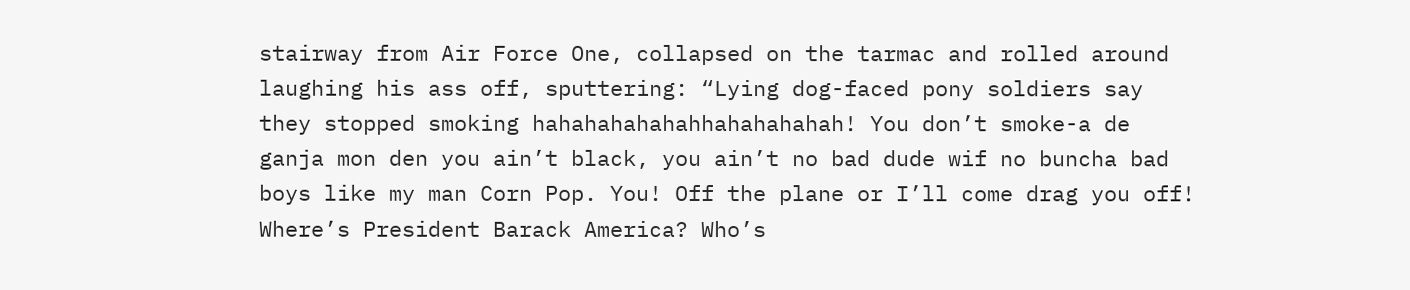stairway from Air Force One, collapsed on the tarmac and rolled around laughing his ass off, sputtering: “Lying dog-faced pony soldiers say they stopped smoking hahahahahahahhahahahahah! You don’t smoke-a de ganja mon den you ain’t black, you ain’t no bad dude wif no buncha bad boys like my man Corn Pop. You! Off the plane or I’ll come drag you off! Where’s President Barack America? Who’s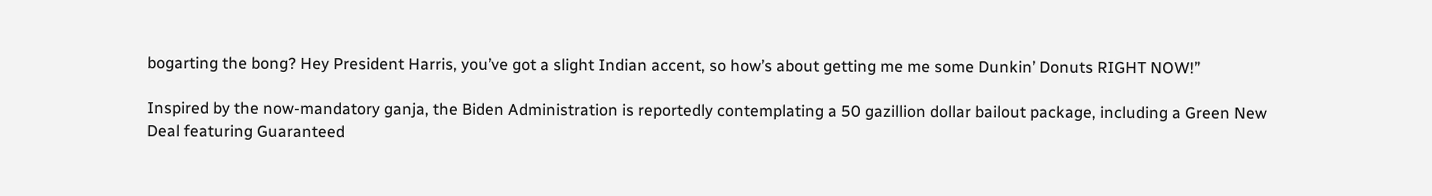bogarting the bong? Hey President Harris, you’ve got a slight Indian accent, so how’s about getting me me some Dunkin’ Donuts RIGHT NOW!”

Inspired by the now-mandatory ganja, the Biden Administration is reportedly contemplating a 50 gazillion dollar bailout package, including a Green New Deal featuring Guaranteed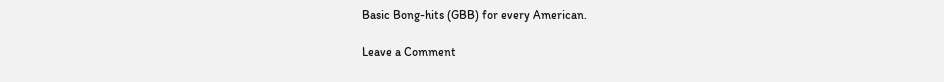Basic Bong-hits (GBB) for every American.

Leave a Comment